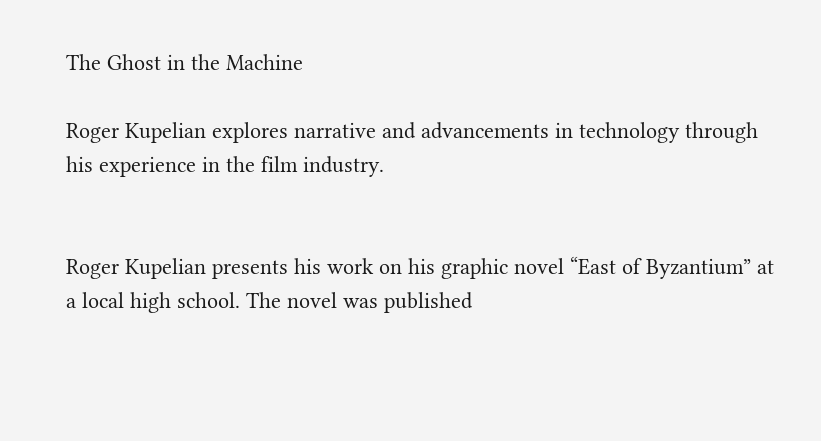The Ghost in the Machine

Roger Kupelian explores narrative and advancements in technology through his experience in the film industry.


Roger Kupelian presents his work on his graphic novel “East of Byzantium” at a local high school. The novel was published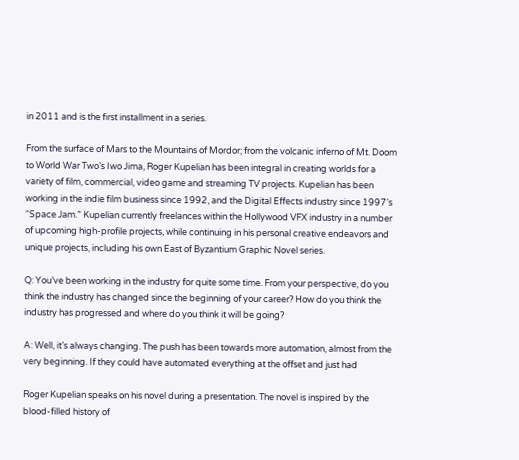in 2011 and is the first installment in a series.

From the surface of Mars to the Mountains of Mordor; from the volcanic inferno of Mt. Doom to World War Two’s Iwo Jima, Roger Kupelian has been integral in creating worlds for a variety of film, commercial, video game and streaming TV projects. Kupelian has been working in the indie film business since 1992, and the Digital Effects industry since 1997’s “Space Jam.” Kupelian currently freelances within the Hollywood VFX industry in a number of upcoming high-profile projects, while continuing in his personal creative endeavors and unique projects, including his own East of Byzantium Graphic Novel series.

Q: You’ve been working in the industry for quite some time. From your perspective, do you think the industry has changed since the beginning of your career? How do you think the industry has progressed and where do you think it will be going?

A: Well, it’s always changing. The push has been towards more automation, almost from the very beginning. If they could have automated everything at the offset and just had

Roger Kupelian speaks on his novel during a presentation. The novel is inspired by the blood-filled history of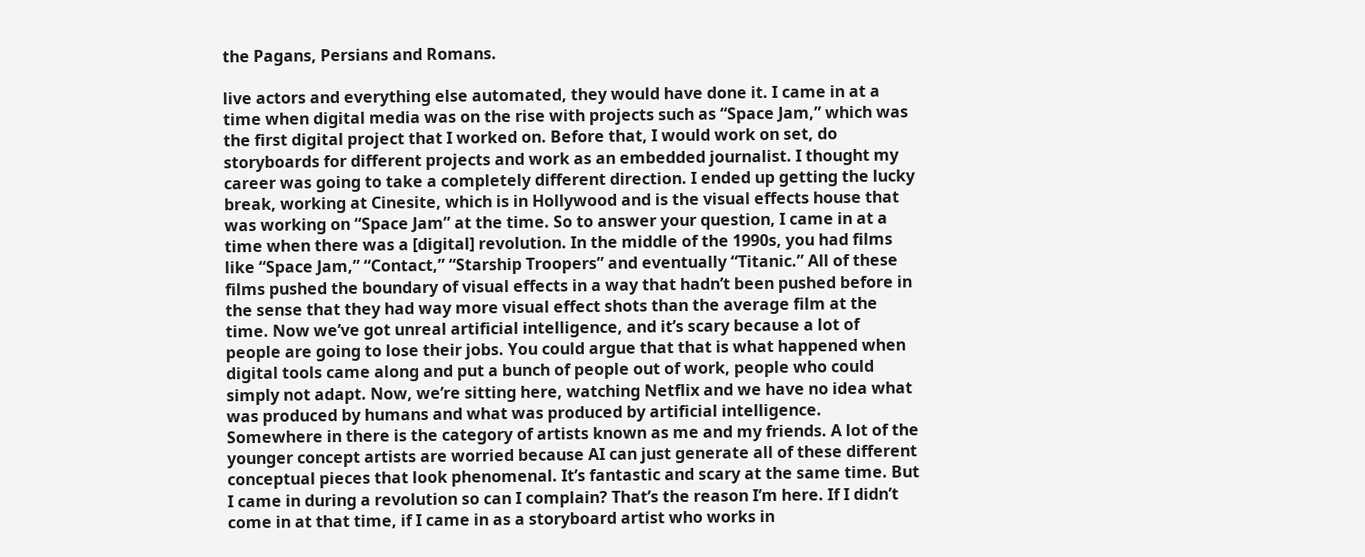the Pagans, Persians and Romans.

live actors and everything else automated, they would have done it. I came in at a time when digital media was on the rise with projects such as “Space Jam,” which was the first digital project that I worked on. Before that, I would work on set, do storyboards for different projects and work as an embedded journalist. I thought my career was going to take a completely different direction. I ended up getting the lucky break, working at Cinesite, which is in Hollywood and is the visual effects house that was working on “Space Jam” at the time. So to answer your question, I came in at a time when there was a [digital] revolution. In the middle of the 1990s, you had films like “Space Jam,” “Contact,” “Starship Troopers” and eventually “Titanic.” All of these films pushed the boundary of visual effects in a way that hadn’t been pushed before in the sense that they had way more visual effect shots than the average film at the time. Now we’ve got unreal artificial intelligence, and it’s scary because a lot of people are going to lose their jobs. You could argue that that is what happened when digital tools came along and put a bunch of people out of work, people who could simply not adapt. Now, we’re sitting here, watching Netflix and we have no idea what was produced by humans and what was produced by artificial intelligence. Somewhere in there is the category of artists known as me and my friends. A lot of the younger concept artists are worried because AI can just generate all of these different conceptual pieces that look phenomenal. It’s fantastic and scary at the same time. But I came in during a revolution so can I complain? That’s the reason I’m here. If I didn’t come in at that time, if I came in as a storyboard artist who works in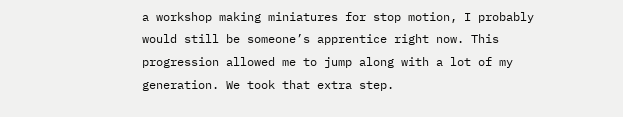a workshop making miniatures for stop motion, I probably would still be someone’s apprentice right now. This progression allowed me to jump along with a lot of my generation. We took that extra step.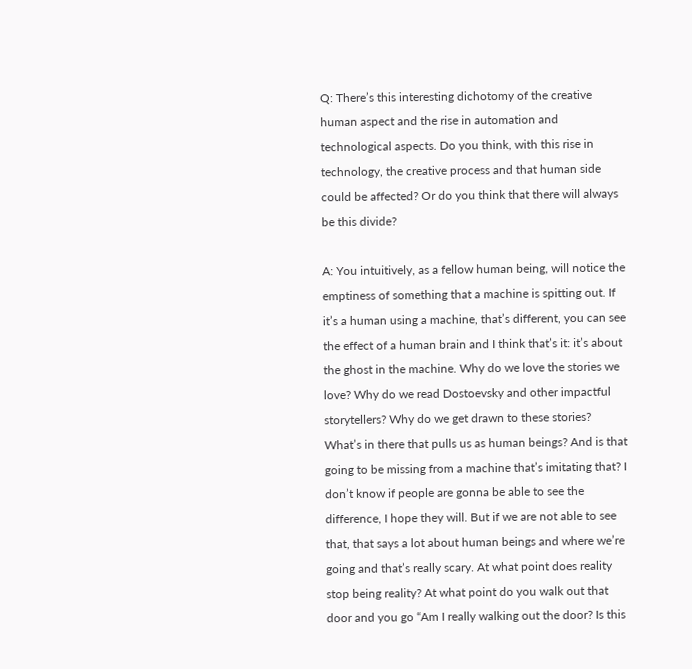Q: There’s this interesting dichotomy of the creative human aspect and the rise in automation and technological aspects. Do you think, with this rise in technology, the creative process and that human side could be affected? Or do you think that there will always be this divide?

A: You intuitively, as a fellow human being, will notice the emptiness of something that a machine is spitting out. If it’s a human using a machine, that’s different, you can see the effect of a human brain and I think that’s it: it’s about the ghost in the machine. Why do we love the stories we love? Why do we read Dostoevsky and other impactful storytellers? Why do we get drawn to these stories? What’s in there that pulls us as human beings? And is that going to be missing from a machine that’s imitating that? I don’t know if people are gonna be able to see the difference, I hope they will. But if we are not able to see that, that says a lot about human beings and where we’re going and that’s really scary. At what point does reality stop being reality? At what point do you walk out that door and you go “Am I really walking out the door? Is this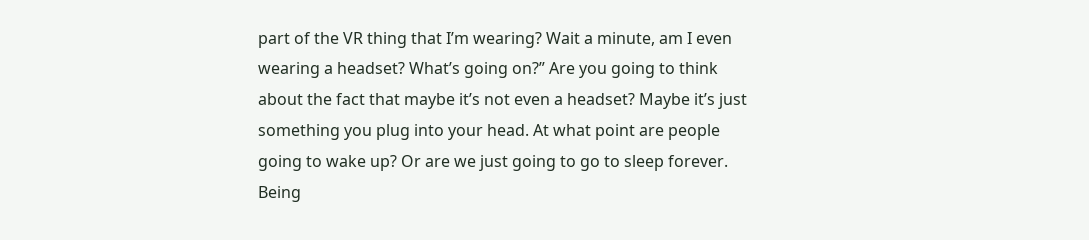part of the VR thing that I’m wearing? Wait a minute, am I even wearing a headset? What’s going on?” Are you going to think about the fact that maybe it’s not even a headset? Maybe it’s just something you plug into your head. At what point are people going to wake up? Or are we just going to go to sleep forever. Being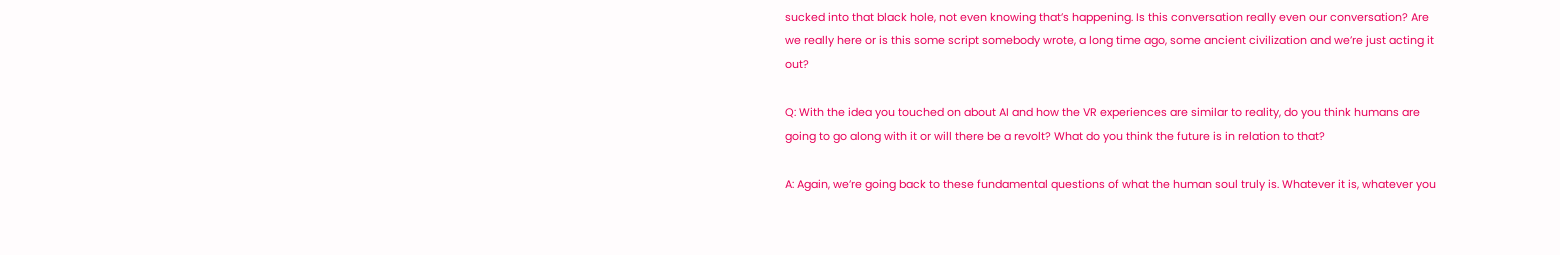sucked into that black hole, not even knowing that’s happening. Is this conversation really even our conversation? Are we really here or is this some script somebody wrote, a long time ago, some ancient civilization and we’re just acting it out?

Q: With the idea you touched on about AI and how the VR experiences are similar to reality, do you think humans are going to go along with it or will there be a revolt? What do you think the future is in relation to that?

A: Again, we’re going back to these fundamental questions of what the human soul truly is. Whatever it is, whatever you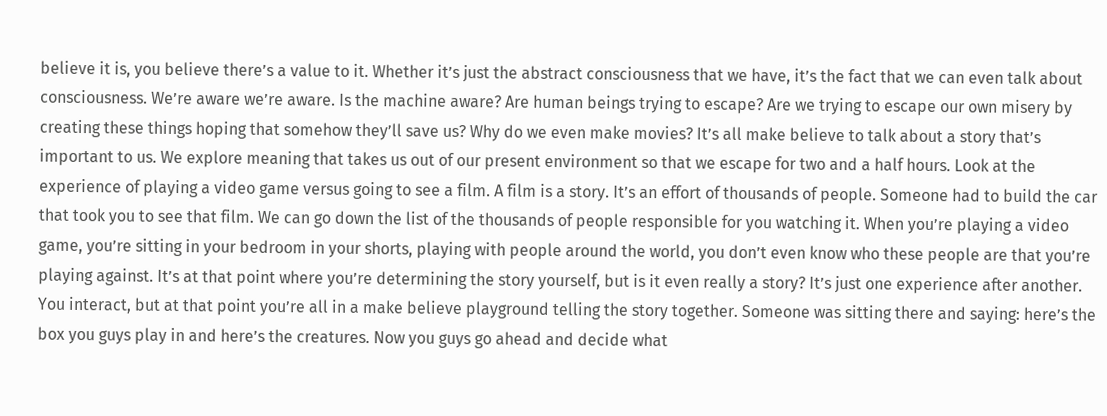believe it is, you believe there’s a value to it. Whether it’s just the abstract consciousness that we have, it’s the fact that we can even talk about consciousness. We’re aware we’re aware. Is the machine aware? Are human beings trying to escape? Are we trying to escape our own misery by creating these things hoping that somehow they’ll save us? Why do we even make movies? It’s all make believe to talk about a story that’s important to us. We explore meaning that takes us out of our present environment so that we escape for two and a half hours. Look at the experience of playing a video game versus going to see a film. A film is a story. It’s an effort of thousands of people. Someone had to build the car that took you to see that film. We can go down the list of the thousands of people responsible for you watching it. When you’re playing a video game, you’re sitting in your bedroom in your shorts, playing with people around the world, you don’t even know who these people are that you’re playing against. It’s at that point where you’re determining the story yourself, but is it even really a story? It’s just one experience after another. You interact, but at that point you’re all in a make believe playground telling the story together. Someone was sitting there and saying: here’s the box you guys play in and here’s the creatures. Now you guys go ahead and decide what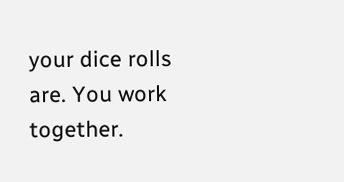your dice rolls are. You work together.